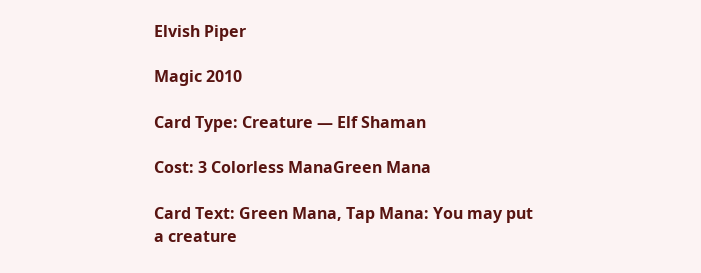Elvish Piper

Magic 2010

Card Type: Creature — Elf Shaman

Cost: 3 Colorless ManaGreen Mana

Card Text: Green Mana, Tap Mana: You may put a creature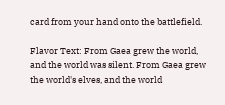card from your hand onto the battlefield.

Flavor Text: From Gaea grew the world, and the world was silent. From Gaea grew the world's elves, and the world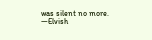was silent no more.
—Elvish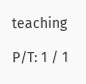teaching

P/T: 1 / 1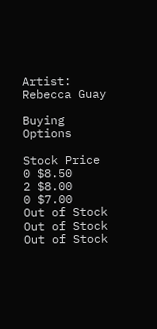Artist: Rebecca Guay

Buying Options

Stock Price
0 $8.50
2 $8.00
0 $7.00
Out of Stock
Out of Stock
Out of Stock